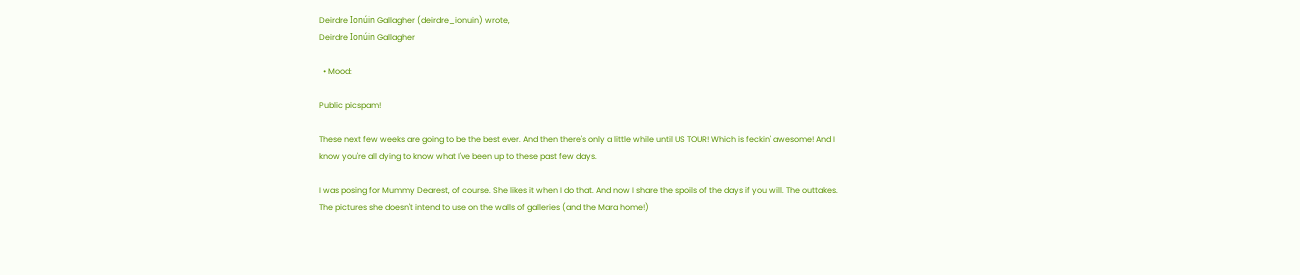Deirdre Ionúin Gallagher (deirdre_ionuin) wrote,
Deirdre Ionúin Gallagher

  • Mood:

Public picspam!

These next few weeks are going to be the best ever. And then there's only a little while until US TOUR! Which is feckin' awesome! And I know you're all dying to know what I've been up to these past few days.

I was posing for Mummy Dearest, of course. She likes it when I do that. And now I share the spoils of the days if you will. The outtakes. The pictures she doesn't intend to use on the walls of galleries (and the Mara home!)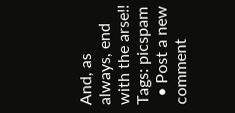And, as always, end with the arse!!
Tags: picspam
  • Post a new comment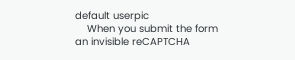default userpic
    When you submit the form an invisible reCAPTCHA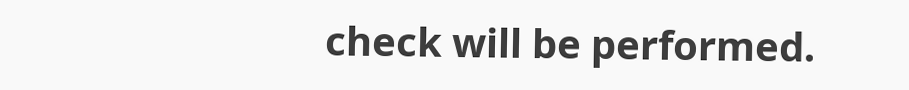check will be performed.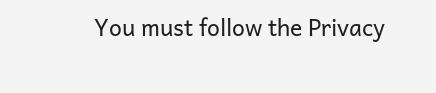You must follow the Privacy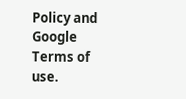Policy and Google Terms of use.